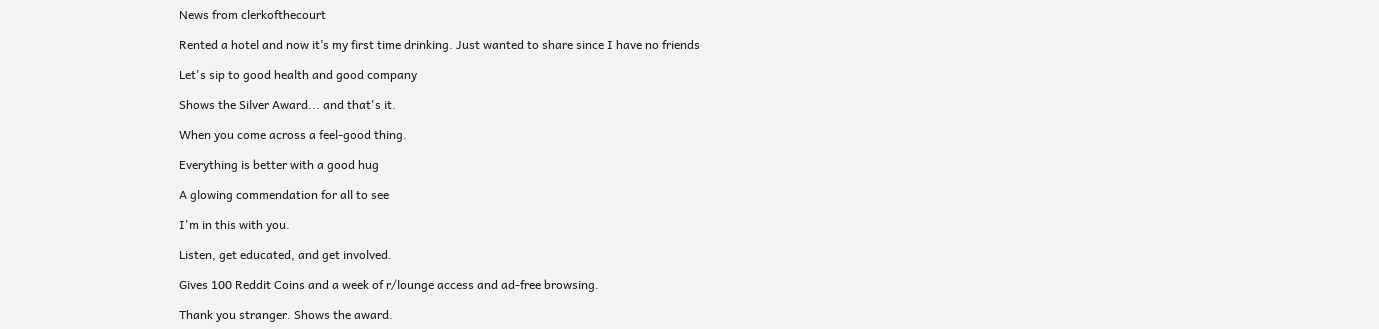News from clerkofthecourt

Rented a hotel and now it’s my first time drinking. Just wanted to share since I have no friends

Let's sip to good health and good company

Shows the Silver Award... and that's it.

When you come across a feel-good thing.

Everything is better with a good hug

A glowing commendation for all to see

I'm in this with you.

Listen, get educated, and get involved.

Gives 100 Reddit Coins and a week of r/lounge access and ad-free browsing.

Thank you stranger. Shows the award.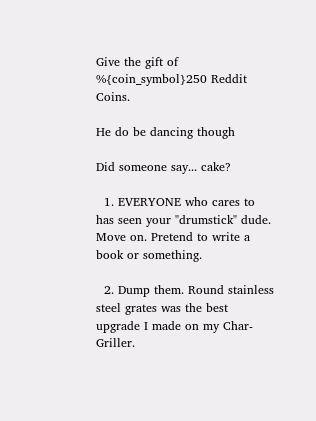Give the gift of %{coin_symbol}250 Reddit Coins.

He do be dancing though

Did someone say... cake?

  1. EVERYONE who cares to has seen your "drumstick" dude. Move on. Pretend to write a book or something.

  2. Dump them. Round stainless steel grates was the best upgrade I made on my Char-Griller.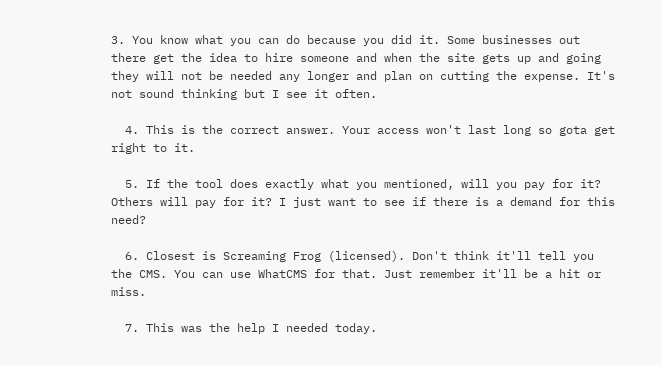3. You know what you can do because you did it. Some businesses out there get the idea to hire someone and when the site gets up and going they will not be needed any longer and plan on cutting the expense. It's not sound thinking but I see it often.

  4. This is the correct answer. Your access won't last long so gota get right to it.

  5. If the tool does exactly what you mentioned, will you pay for it? Others will pay for it? I just want to see if there is a demand for this need?

  6. Closest is Screaming Frog (licensed). Don't think it'll tell you the CMS. You can use WhatCMS for that. Just remember it'll be a hit or miss.

  7. This was the help I needed today.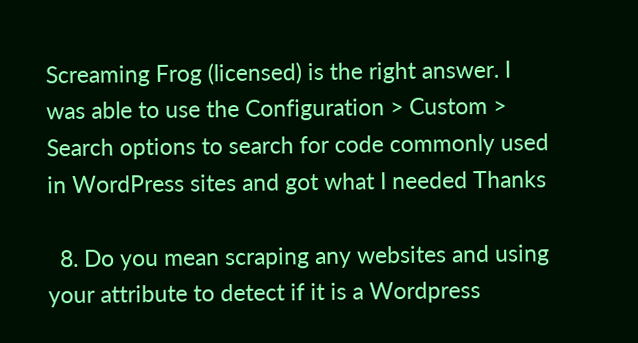Screaming Frog (licensed) is the right answer. I was able to use the Configuration > Custom > Search options to search for code commonly used in WordPress sites and got what I needed Thanks

  8. Do you mean scraping any websites and using your attribute to detect if it is a Wordpress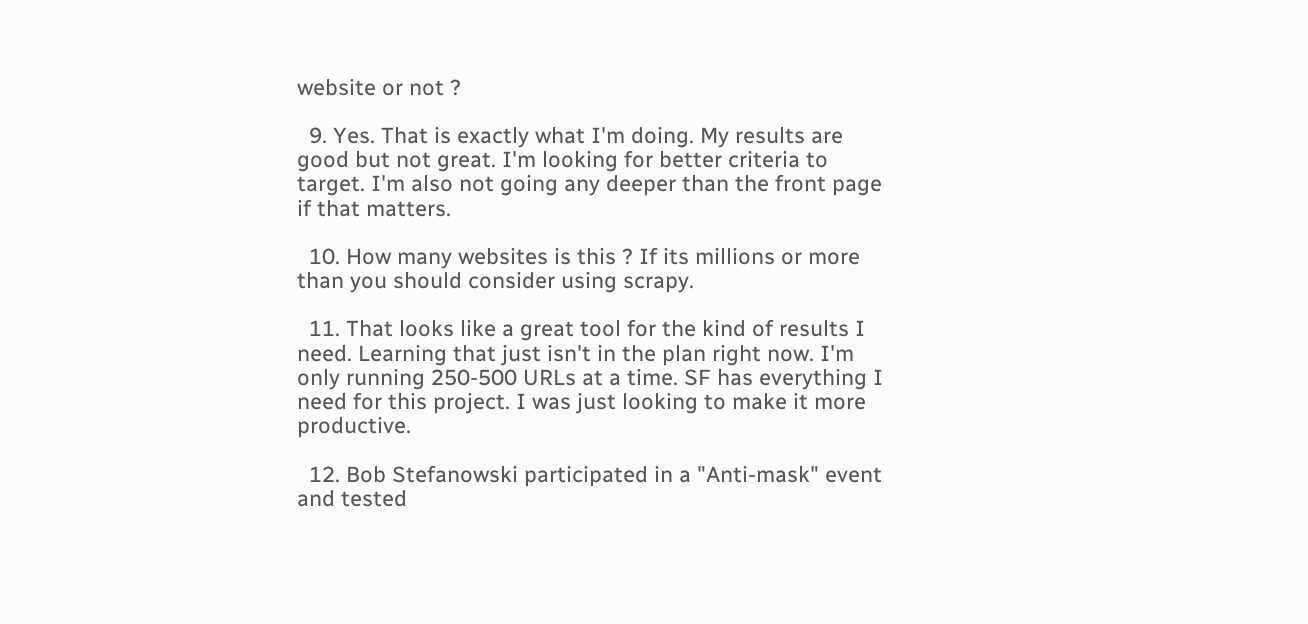website or not ?

  9. Yes. That is exactly what I'm doing. My results are good but not great. I'm looking for better criteria to target. I'm also not going any deeper than the front page if that matters.

  10. How many websites is this ? If its millions or more than you should consider using scrapy.

  11. That looks like a great tool for the kind of results I need. Learning that just isn't in the plan right now. I'm only running 250-500 URLs at a time. SF has everything I need for this project. I was just looking to make it more productive.

  12. Bob Stefanowski participated in a "Anti-mask" event and tested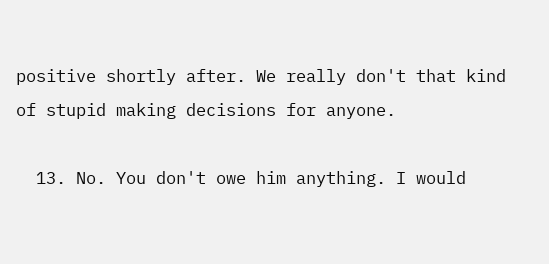positive shortly after. We really don't that kind of stupid making decisions for anyone.

  13. No. You don't owe him anything. I would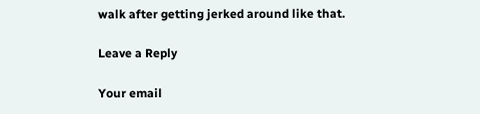walk after getting jerked around like that.

Leave a Reply

Your email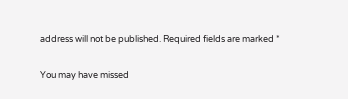address will not be published. Required fields are marked *

You may have missed